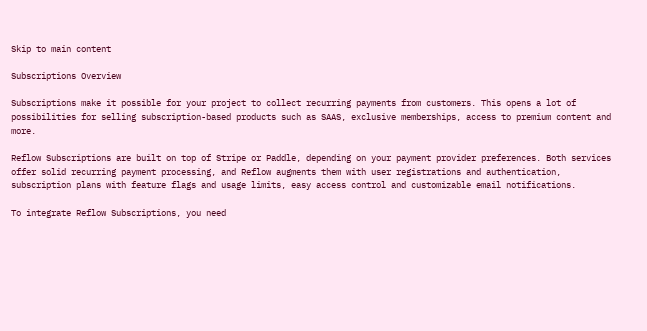Skip to main content

Subscriptions Overview

Subscriptions make it possible for your project to collect recurring payments from customers. This opens a lot of possibilities for selling subscription-based products such as SAAS, exclusive memberships, access to premium content and more.

Reflow Subscriptions are built on top of Stripe or Paddle, depending on your payment provider preferences. Both services offer solid recurring payment processing, and Reflow augments them with user registrations and authentication, subscription plans with feature flags and usage limits, easy access control and customizable email notifications.

To integrate Reflow Subscriptions, you need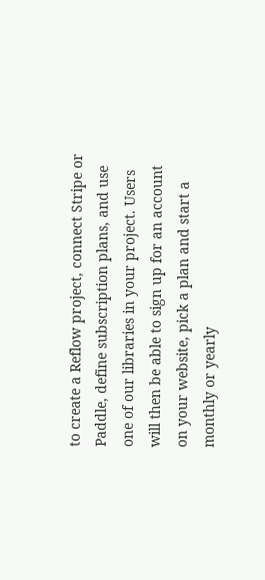to create a Reflow project, connect Stripe or Paddle, define subscription plans, and use one of our libraries in your project. Users will then be able to sign up for an account on your website, pick a plan and start a monthly or yearly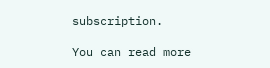subscription.

You can read more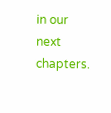in our next chapters.